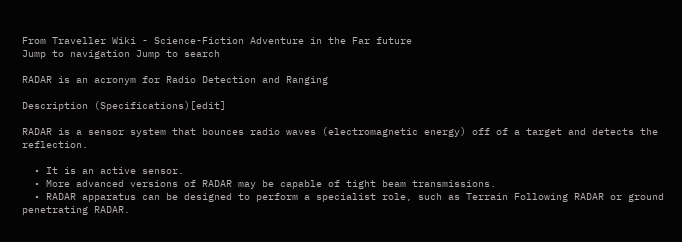From Traveller Wiki - Science-Fiction Adventure in the Far future
Jump to navigation Jump to search

RADAR is an acronym for Radio Detection and Ranging

Description (Specifications)[edit]

RADAR is a sensor system that bounces radio waves (electromagnetic energy) off of a target and detects the reflection.

  • It is an active sensor.
  • More advanced versions of RADAR may be capable of tight beam transmissions.
  • RADAR apparatus can be designed to perform a specialist role, such as Terrain Following RADAR or ground penetrating RADAR.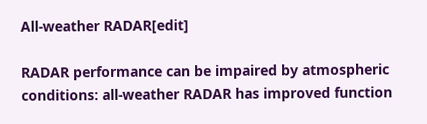All-weather RADAR[edit]

RADAR performance can be impaired by atmospheric conditions: all-weather RADAR has improved function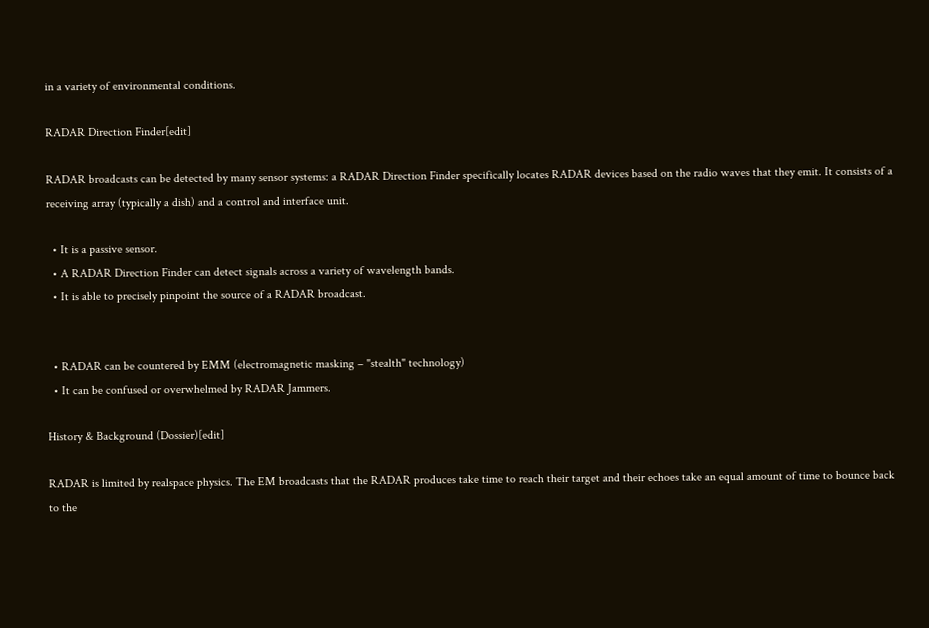in a variety of environmental conditions.

RADAR Direction Finder[edit]

RADAR broadcasts can be detected by many sensor systems: a RADAR Direction Finder specifically locates RADAR devices based on the radio waves that they emit. It consists of a receiving array (typically a dish) and a control and interface unit.

  • It is a passive sensor.
  • A RADAR Direction Finder can detect signals across a variety of wavelength bands.
  • It is able to precisely pinpoint the source of a RADAR broadcast.


  • RADAR can be countered by EMM (electromagnetic masking – "stealth" technology)
  • It can be confused or overwhelmed by RADAR Jammers.

History & Background (Dossier)[edit]

RADAR is limited by realspace physics. The EM broadcasts that the RADAR produces take time to reach their target and their echoes take an equal amount of time to bounce back to the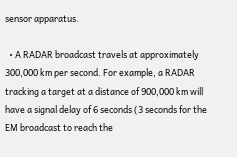sensor apparatus.

  • A RADAR broadcast travels at approximately 300,000 km per second. For example, a RADAR tracking a target at a distance of 900,000 km will have a signal delay of 6 seconds (3 seconds for the EM broadcast to reach the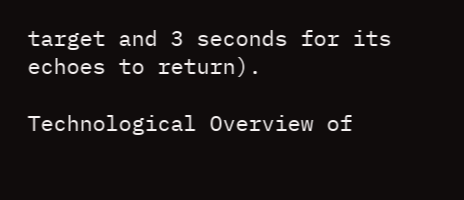target and 3 seconds for its echoes to return).

Technological Overview of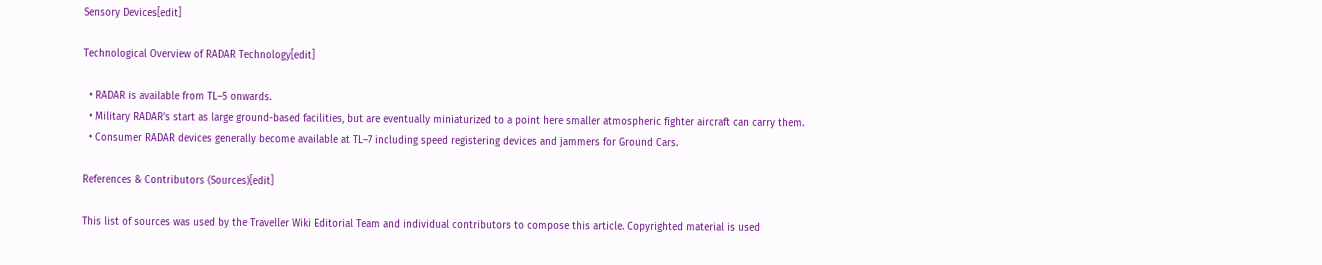Sensory Devices[edit]

Technological Overview of RADAR Technology[edit]

  • RADAR is available from TL–5 onwards.
  • Military RADAR's start as large ground-based facilities, but are eventually miniaturized to a point here smaller atmospheric fighter aircraft can carry them.
  • Consumer RADAR devices generally become available at TL–7 including speed registering devices and jammers for Ground Cars.

References & Contributors (Sources)[edit]

This list of sources was used by the Traveller Wiki Editorial Team and individual contributors to compose this article. Copyrighted material is used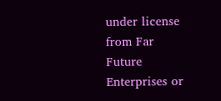under license from Far Future Enterprises or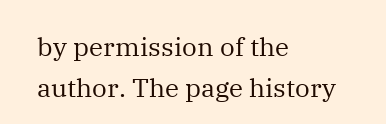by permission of the author. The page history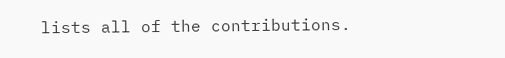lists all of the contributions.